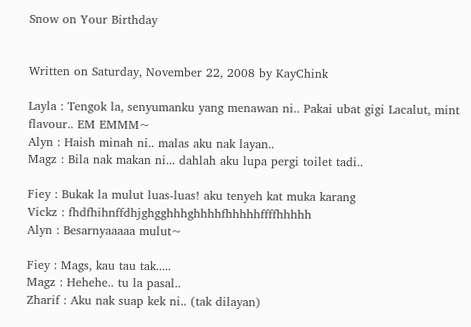Snow on Your Birthday


Written on Saturday, November 22, 2008 by KayChink

Layla : Tengok la, senyumanku yang menawan ni.. Pakai ubat gigi Lacalut, mint flavour.. EM EMMM~
Alyn : Haish minah ni.. malas aku nak layan..
Magz : Bila nak makan ni... dahlah aku lupa pergi toilet tadi..

Fiey : Bukak la mulut luas-luas! aku tenyeh kat muka karang
Vickz : fhdfhihnffdhjghgghhhghhhhfhhhhhffffhhhhh
Alyn : Besarnyaaaaa mulut~

Fiey : Mags, kau tau tak.....
Magz : Hehehe.. tu la pasal..
Zharif : Aku nak suap kek ni.. (tak dilayan)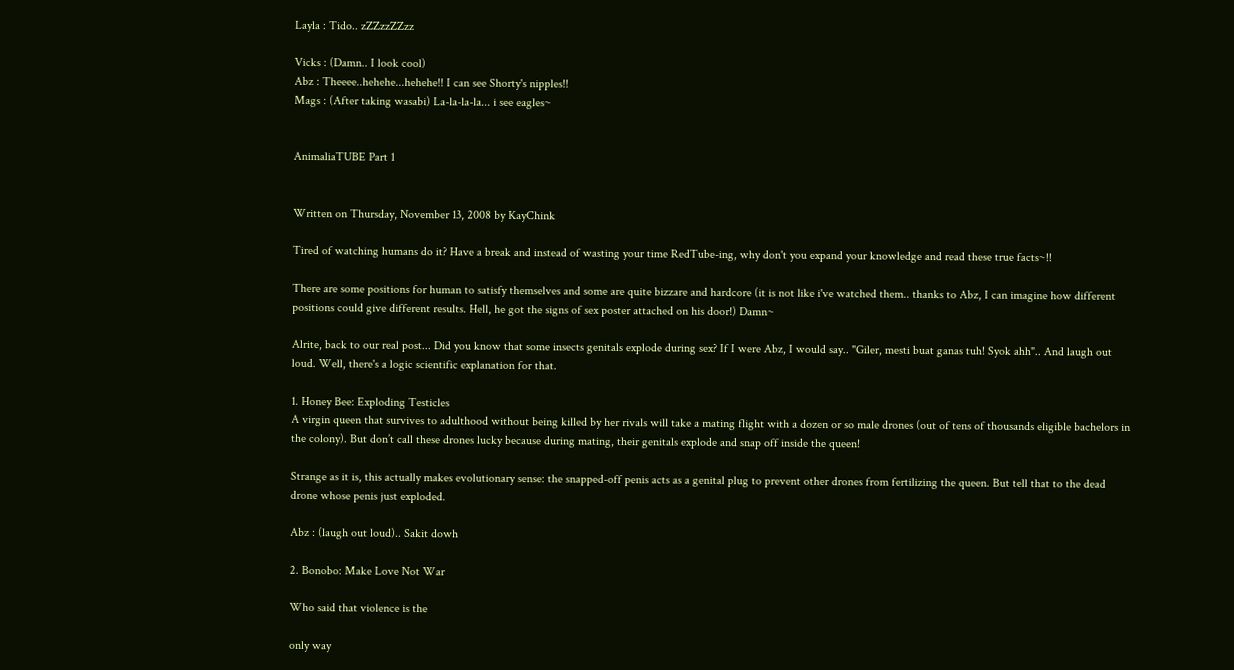Layla : Tido.. zZZzzZZzz

Vicks : (Damn.. I look cool)
Abz : Theeee..hehehe...hehehe!! I can see Shorty's nipples!!
Mags : (After taking wasabi) La-la-la-la... i see eagles~


AnimaliaTUBE Part 1


Written on Thursday, November 13, 2008 by KayChink

Tired of watching humans do it? Have a break and instead of wasting your time RedTube-ing, why don't you expand your knowledge and read these true facts~!!

There are some positions for human to satisfy themselves and some are quite bizzare and hardcore (it is not like i've watched them.. thanks to Abz, I can imagine how different positions could give different results. Hell, he got the signs of sex poster attached on his door!) Damn~

Alrite, back to our real post... Did you know that some insects genitals explode during sex? If I were Abz, I would say.. "Giler, mesti buat ganas tuh! Syok ahh".. And laugh out loud. Well, there's a logic scientific explanation for that.

1. Honey Bee: Exploding Testicles
A virgin queen that survives to adulthood without being killed by her rivals will take a mating flight with a dozen or so male drones (out of tens of thousands eligible bachelors in the colony). But don’t call these drones lucky because during mating, their genitals explode and snap off inside the queen!

Strange as it is, this actually makes evolutionary sense: the snapped-off penis acts as a genital plug to prevent other drones from fertilizing the queen. But tell that to the dead drone whose penis just exploded.

Abz : (laugh out loud).. Sakit dowh

2. Bonobo: Make Love Not War

Who said that violence is the

only way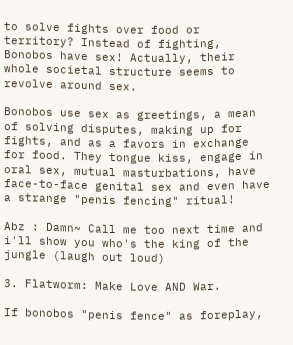to solve fights over food or territory? Instead of fighting, Bonobos have sex! Actually, their whole societal structure seems to revolve around sex.

Bonobos use sex as greetings, a mean of solving disputes, making up for fights, and as a favors in exchange for food. They tongue kiss, engage in oral sex, mutual masturbations, have face-to-face genital sex and even have a strange "penis fencing" ritual!

Abz : Damn~ Call me too next time and i'll show you who's the king of the jungle (laugh out loud)

3. Flatworm: Make Love AND War.

If bonobos "penis fence" as foreplay,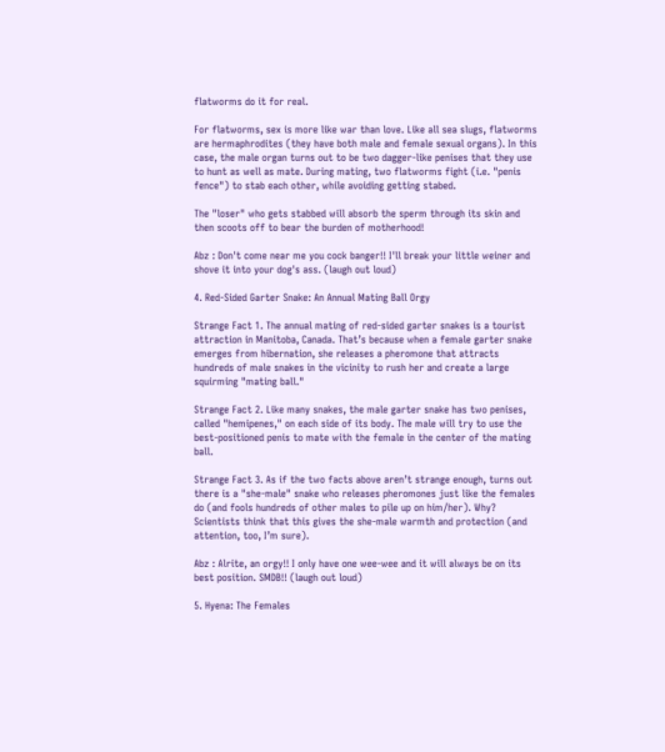flatworms do it for real.

For flatworms, sex is more like war than love. Like all sea slugs, flatworms are hermaphrodites (they have both male and female sexual organs). In this case, the male organ turns out to be two dagger-like penises that they use to hunt as well as mate. During mating, two flatworms fight (i.e. "penis fence") to stab each other, while avoiding getting stabed.

The "loser" who gets stabbed will absorb the sperm through its skin and then scoots off to bear the burden of motherhood!

Abz : Don't come near me you cock banger!! I'll break your little weiner and shove it into your dog's ass. (laugh out loud)

4. Red-Sided Garter Snake: An Annual Mating Ball Orgy

Strange Fact 1. The annual mating of red-sided garter snakes is a tourist attraction in Manitoba, Canada. That’s because when a female garter snake emerges from hibernation, she releases a pheromone that attracts hundreds of male snakes in the vicinity to rush her and create a large squirming "mating ball."

Strange Fact 2. Like many snakes, the male garter snake has two penises, called "hemipenes," on each side of its body. The male will try to use the best-positioned penis to mate with the female in the center of the mating ball.

Strange Fact 3. As if the two facts above aren’t strange enough, turns out there is a "she-male" snake who releases pheromones just like the females do (and fools hundreds of other males to pile up on him/her). Why? Scientists think that this gives the she-male warmth and protection (and attention, too, I’m sure).

Abz : Alrite, an orgy!! I only have one wee-wee and it will always be on its best position. SMDB!! (laugh out loud)

5. Hyena: The Females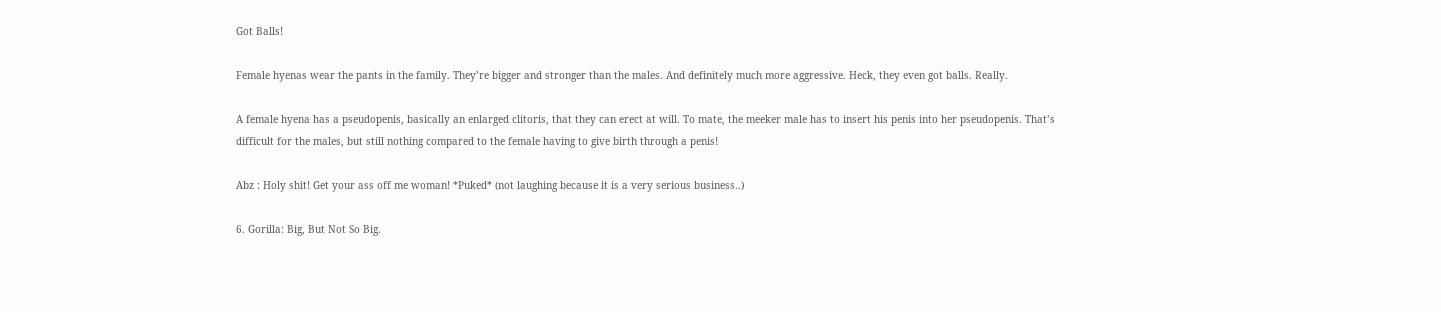Got Balls!

Female hyenas wear the pants in the family. They’re bigger and stronger than the males. And definitely much more aggressive. Heck, they even got balls. Really.

A female hyena has a pseudopenis, basically an enlarged clitoris, that they can erect at will. To mate, the meeker male has to insert his penis into her pseudopenis. That’s difficult for the males, but still nothing compared to the female having to give birth through a penis!

Abz : Holy shit! Get your ass off me woman! *Puked* (not laughing because it is a very serious business..)

6. Gorilla: Big, But Not So Big.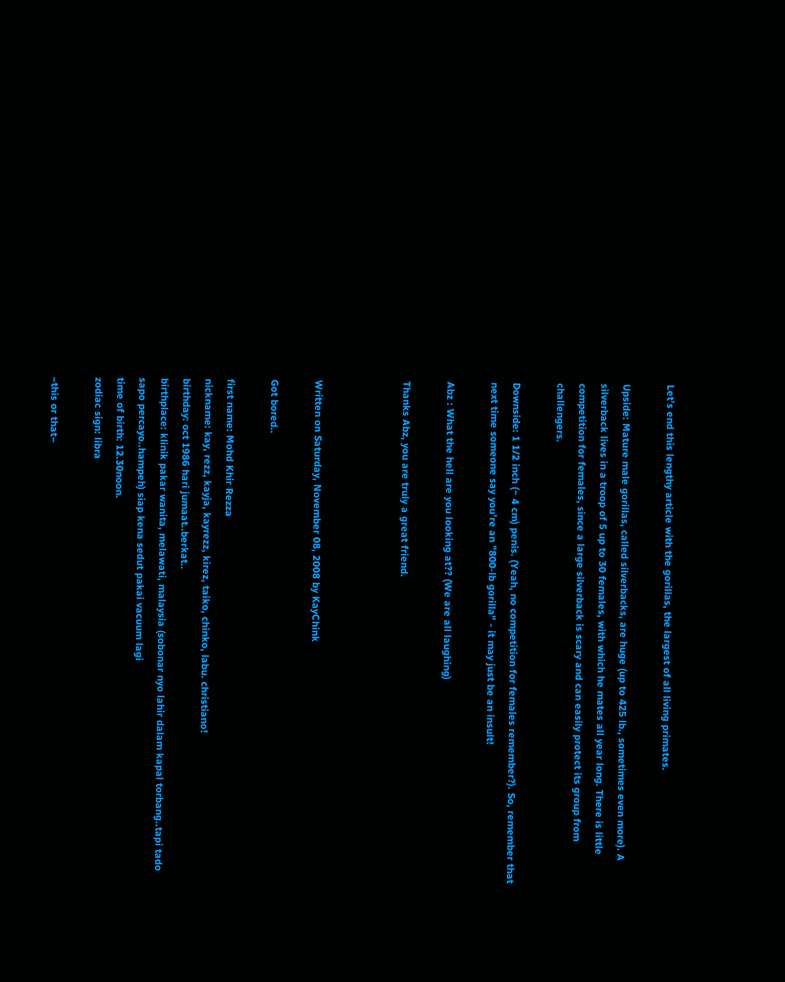Let’s end this lengthy article with the gorillas, the largest of all living primates.

Upside: Mature male gorillas, called silverbacks, are huge (up to 425 lb., sometimes even more). A silverback lives in a troop of 5 up to 30 females, with which he mates all year long. There is little competition for females, since a large silverback is scary and can easily protect its group from challengers.

Downside: 1 1/2 inch (~ 4 cm) penis. (Yeah, no competition for females remember?). So, remember that next time someone say you’re an "800-lb gorilla" - it may just be an insult!

Abz : What the hell are you looking at?? (We are all laughing)

Thanks Abz, you are truly a great friend.



Written on Saturday, November 08, 2008 by KayChink

Got bored..

first name: Mohd Khir Rezza
nickname: kay, rezz, kayja, kayrezz, kirez, taiko, chinko, labu. christiano!
birthday: oct 1986 hari jumaat..berkat..
birthplace: klinik pakar wanita, melawati, malaysia (sobonar nyo lahir dalam kapal torbang..tapi tado sapo percayo..hampeh) siap kena sedut pakai vacuum lagi
time of birth: 12.30noon.
zodiac sign: libra

–this or that–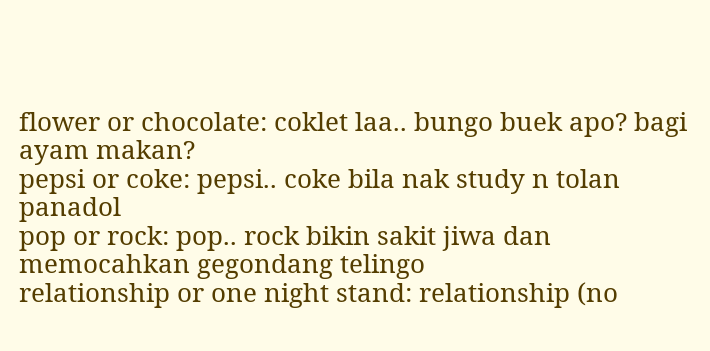flower or chocolate: coklet laa.. bungo buek apo? bagi ayam makan?
pepsi or coke: pepsi.. coke bila nak study n tolan panadol
pop or rock: pop.. rock bikin sakit jiwa dan memocahkan gegondang telingo
relationship or one night stand: relationship (no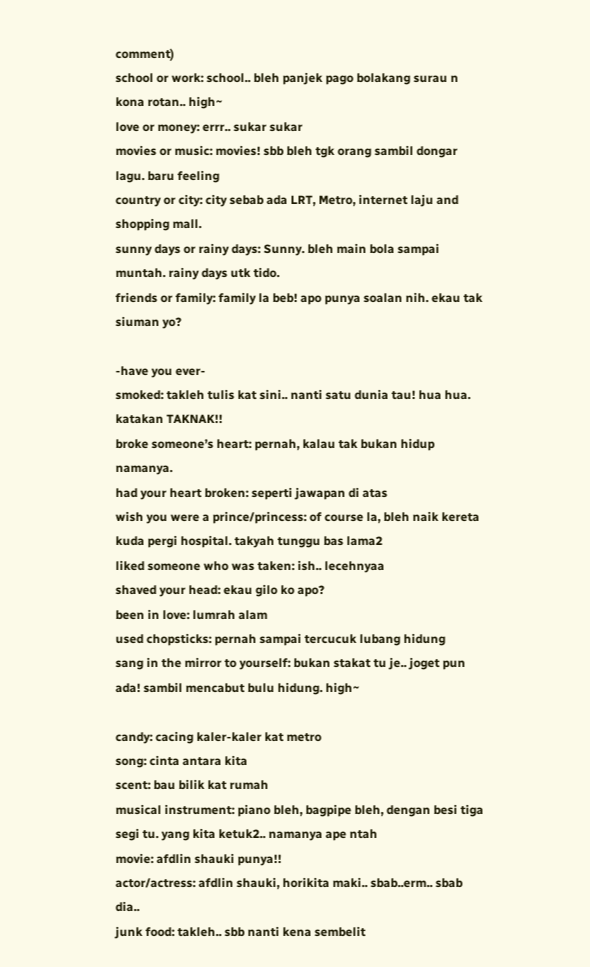comment)
school or work: school.. bleh panjek pago bolakang surau n kona rotan.. high~
love or money: errr.. sukar sukar
movies or music: movies! sbb bleh tgk orang sambil dongar lagu. baru feeling
country or city: city sebab ada LRT, Metro, internet laju and shopping mall.
sunny days or rainy days: Sunny. bleh main bola sampai muntah. rainy days utk tido.
friends or family: family la beb! apo punya soalan nih. ekau tak siuman yo?

-have you ever-
smoked: takleh tulis kat sini.. nanti satu dunia tau! hua hua. katakan TAKNAK!!
broke someone’s heart: pernah, kalau tak bukan hidup namanya.
had your heart broken: seperti jawapan di atas
wish you were a prince/princess: of course la, bleh naik kereta kuda pergi hospital. takyah tunggu bas lama2
liked someone who was taken: ish.. lecehnyaa
shaved your head: ekau gilo ko apo?
been in love: lumrah alam
used chopsticks: pernah sampai tercucuk lubang hidung
sang in the mirror to yourself: bukan stakat tu je.. joget pun ada! sambil mencabut bulu hidung. high~

candy: cacing kaler-kaler kat metro
song: cinta antara kita
scent: bau bilik kat rumah
musical instrument: piano bleh, bagpipe bleh, dengan besi tiga segi tu. yang kita ketuk2.. namanya ape ntah
movie: afdlin shauki punya!!
actor/actress: afdlin shauki, horikita maki.. sbab..erm.. sbab dia..
junk food: takleh.. sbb nanti kena sembelit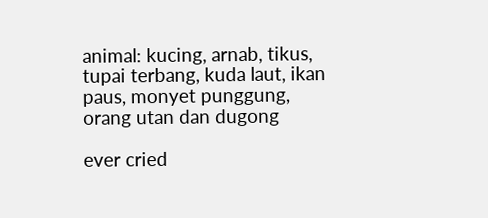animal: kucing, arnab, tikus, tupai terbang, kuda laut, ikan paus, monyet punggung, orang utan dan dugong

ever cried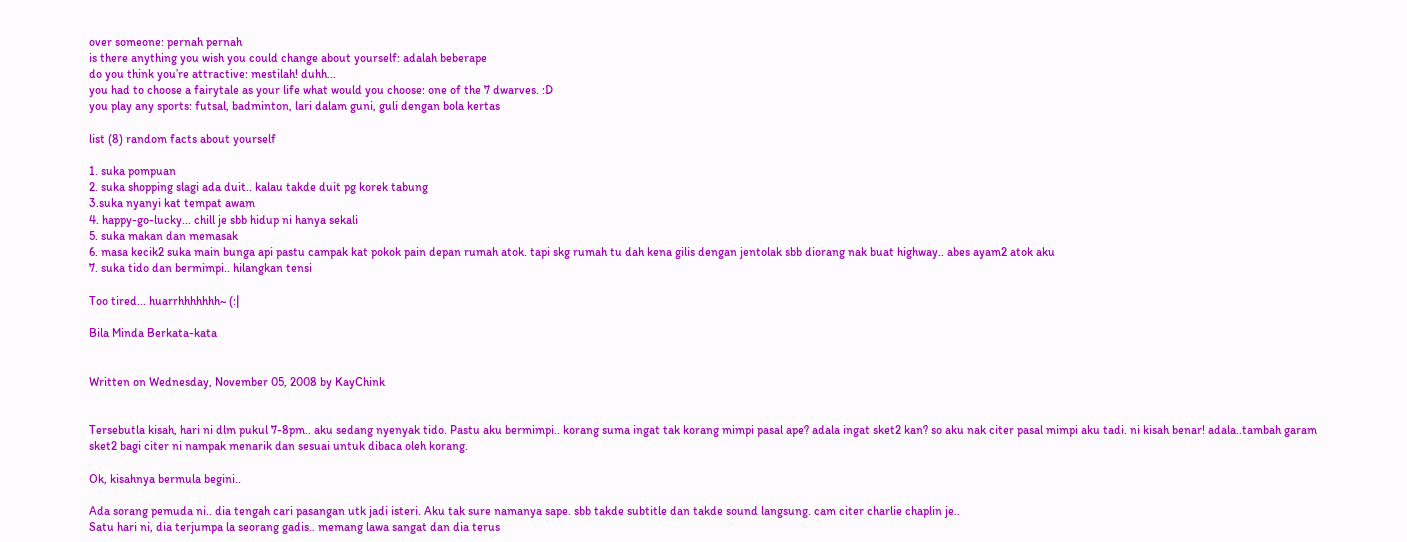over someone: pernah pernah
is there anything you wish you could change about yourself: adalah beberape
do you think you’re attractive: mestilah! duhh...
you had to choose a fairytale as your life what would you choose: one of the 7 dwarves. :D
you play any sports: futsal, badminton, lari dalam guni, guli dengan bola kertas

list (8) random facts about yourself

1. suka pompuan
2. suka shopping slagi ada duit.. kalau takde duit pg korek tabung
3.suka nyanyi kat tempat awam
4. happy-go-lucky... chill je sbb hidup ni hanya sekali
5. suka makan dan memasak
6. masa kecik2 suka main bunga api pastu campak kat pokok pain depan rumah atok. tapi skg rumah tu dah kena gilis dengan jentolak sbb diorang nak buat highway.. abes ayam2 atok aku
7. suka tido dan bermimpi.. hilangkan tensi

Too tired... huarrhhhhhhh~ (:|

Bila Minda Berkata-kata


Written on Wednesday, November 05, 2008 by KayChink


Tersebutla kisah, hari ni dlm pukul 7-8pm.. aku sedang nyenyak tido. Pastu aku bermimpi.. korang suma ingat tak korang mimpi pasal ape? adala ingat sket2 kan? so aku nak citer pasal mimpi aku tadi. ni kisah benar! adala..tambah garam sket2 bagi citer ni nampak menarik dan sesuai untuk dibaca oleh korang.

Ok, kisahnya bermula begini..

Ada sorang pemuda ni.. dia tengah cari pasangan utk jadi isteri. Aku tak sure namanya sape. sbb takde subtitle dan takde sound langsung. cam citer charlie chaplin je..
Satu hari ni, dia terjumpa la seorang gadis.. memang lawa sangat dan dia terus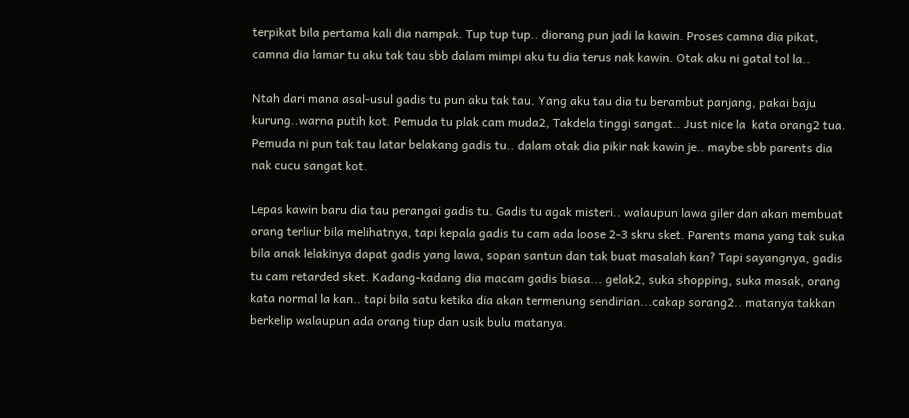terpikat bila pertama kali dia nampak. Tup tup tup.. diorang pun jadi la kawin. Proses camna dia pikat, camna dia lamar tu aku tak tau sbb dalam mimpi aku tu dia terus nak kawin. Otak aku ni gatal tol la..

Ntah dari mana asal-usul gadis tu pun aku tak tau. Yang aku tau dia tu berambut panjang, pakai baju kurung..warna putih kot. Pemuda tu plak cam muda2, Takdela tinggi sangat.. Just nice la  kata orang2 tua. Pemuda ni pun tak tau latar belakang gadis tu.. dalam otak dia pikir nak kawin je.. maybe sbb parents dia nak cucu sangat kot.

Lepas kawin baru dia tau perangai gadis tu. Gadis tu agak misteri.. walaupun lawa giler dan akan membuat orang terliur bila melihatnya, tapi kepala gadis tu cam ada loose 2-3 skru sket. Parents mana yang tak suka bila anak lelakinya dapat gadis yang lawa, sopan santun dan tak buat masalah kan? Tapi sayangnya, gadis tu cam retarded sket. Kadang-kadang dia macam gadis biasa... gelak2, suka shopping, suka masak, orang kata normal la kan.. tapi bila satu ketika dia akan termenung sendirian...cakap sorang2.. matanya takkan berkelip walaupun ada orang tiup dan usik bulu matanya.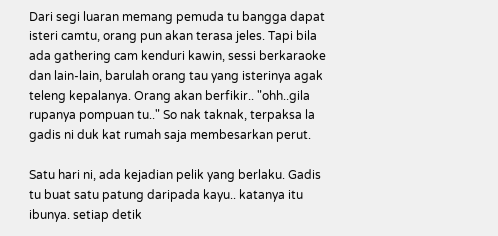Dari segi luaran memang pemuda tu bangga dapat isteri camtu, orang pun akan terasa jeles. Tapi bila ada gathering cam kenduri kawin, sessi berkaraoke dan lain-lain, barulah orang tau yang isterinya agak teleng kepalanya. Orang akan berfikir.. "ohh..gila rupanya pompuan tu.." So nak taknak, terpaksa la gadis ni duk kat rumah saja membesarkan perut.

Satu hari ni, ada kejadian pelik yang berlaku. Gadis tu buat satu patung daripada kayu.. katanya itu ibunya. setiap detik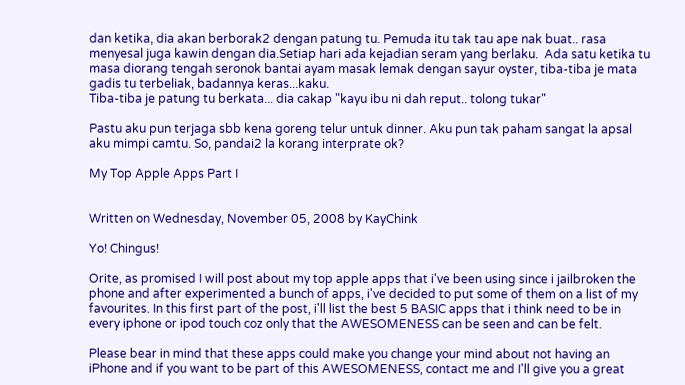dan ketika, dia akan berborak2 dengan patung tu. Pemuda itu tak tau ape nak buat.. rasa menyesal juga kawin dengan dia.Setiap hari ada kejadian seram yang berlaku.  Ada satu ketika tu masa diorang tengah seronok bantai ayam masak lemak dengan sayur oyster, tiba-tiba je mata gadis tu terbeliak, badannya keras...kaku.
Tiba-tiba je patung tu berkata... dia cakap "kayu ibu ni dah reput.. tolong tukar"

Pastu aku pun terjaga sbb kena goreng telur untuk dinner. Aku pun tak paham sangat la apsal aku mimpi camtu. So, pandai2 la korang interprate ok?

My Top Apple Apps Part I


Written on Wednesday, November 05, 2008 by KayChink

Yo! Chingus!

Orite, as promised I will post about my top apple apps that i've been using since i jailbroken the phone and after experimented a bunch of apps, i've decided to put some of them on a list of my favourites. In this first part of the post, i'll list the best 5 BASIC apps that i think need to be in every iphone or ipod touch coz only that the AWESOMENESS can be seen and can be felt.

Please bear in mind that these apps could make you change your mind about not having an iPhone and if you want to be part of this AWESOMENESS, contact me and I'll give you a great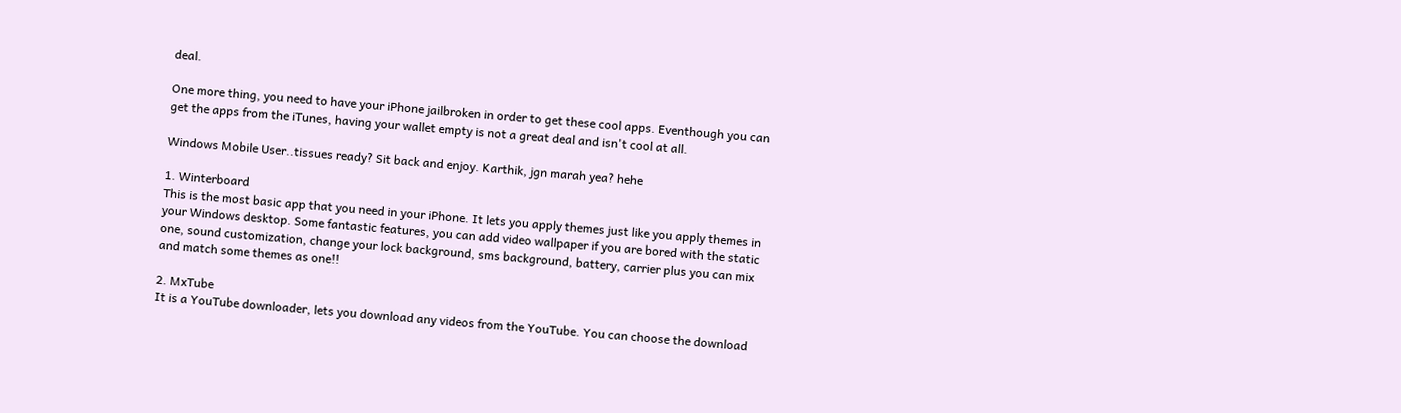deal.

One more thing, you need to have your iPhone jailbroken in order to get these cool apps. Eventhough you can get the apps from the iTunes, having your wallet empty is not a great deal and isn't cool at all.

Windows Mobile User..tissues ready? Sit back and enjoy. Karthik, jgn marah yea? hehe

1. Winterboard
This is the most basic app that you need in your iPhone. It lets you apply themes just like you apply themes in your Windows desktop. Some fantastic features, you can add video wallpaper if you are bored with the static one, sound customization, change your lock background, sms background, battery, carrier plus you can mix and match some themes as one!!

2. MxTube
It is a YouTube downloader, lets you download any videos from the YouTube. You can choose the download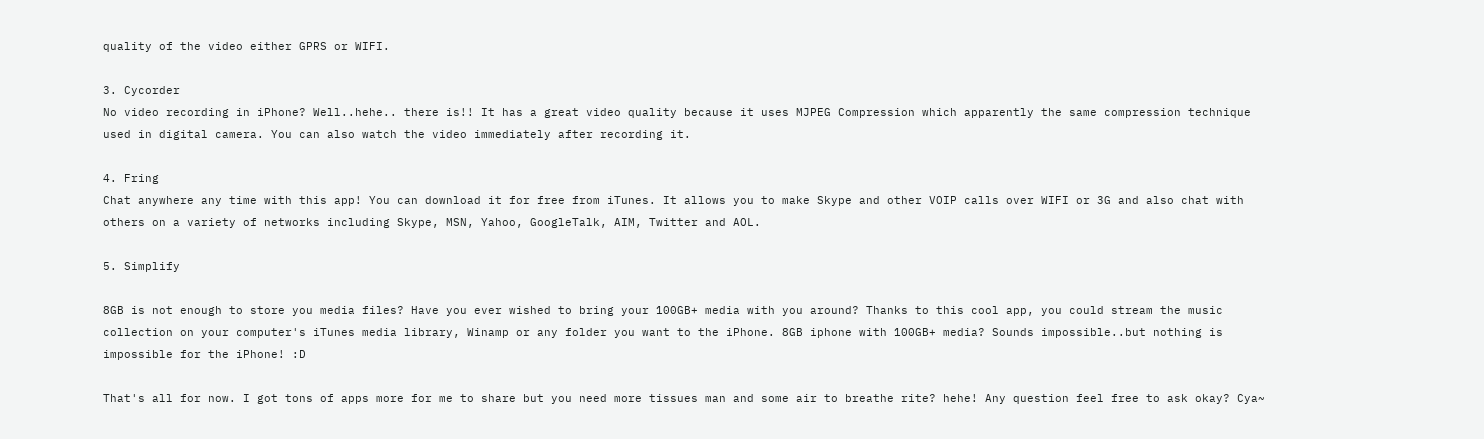quality of the video either GPRS or WIFI.

3. Cycorder
No video recording in iPhone? Well..hehe.. there is!! It has a great video quality because it uses MJPEG Compression which apparently the same compression technique used in digital camera. You can also watch the video immediately after recording it.

4. Fring
Chat anywhere any time with this app! You can download it for free from iTunes. It allows you to make Skype and other VOIP calls over WIFI or 3G and also chat with others on a variety of networks including Skype, MSN, Yahoo, GoogleTalk, AIM, Twitter and AOL.

5. Simplify

8GB is not enough to store you media files? Have you ever wished to bring your 100GB+ media with you around? Thanks to this cool app, you could stream the music collection on your computer's iTunes media library, Winamp or any folder you want to the iPhone. 8GB iphone with 100GB+ media? Sounds impossible..but nothing is impossible for the iPhone! :D

That's all for now. I got tons of apps more for me to share but you need more tissues man and some air to breathe rite? hehe! Any question feel free to ask okay? Cya~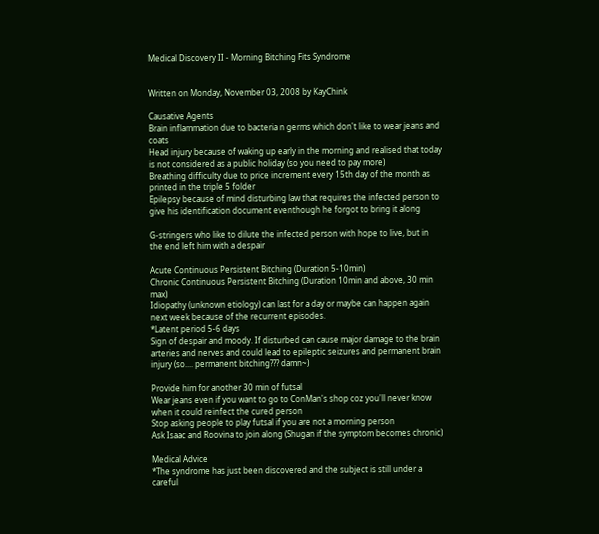Medical Discovery II - Morning Bitching Fits Syndrome


Written on Monday, November 03, 2008 by KayChink

Causative Agents
Brain inflammation due to bacteria n germs which don't like to wear jeans and coats
Head injury because of waking up early in the morning and realised that today is not considered as a public holiday (so you need to pay more)
Breathing difficulty due to price increment every 15th day of the month as printed in the triple 5 folder
Epilepsy because of mind disturbing law that requires the infected person to give his identification document eventhough he forgot to bring it along

G-stringers who like to dilute the infected person with hope to live, but in the end left him with a despair

Acute Continuous Persistent Bitching (Duration 5-10min)
Chronic Continuous Persistent Bitching (Duration 10min and above, 30 min max)
Idiopathy (unknown etiology) can last for a day or maybe can happen again next week because of the recurrent episodes.
*Latent period 5-6 days
Sign of despair and moody. If disturbed can cause major damage to the brain arteries and nerves and could lead to epileptic seizures and permanent brain injury (so.... permanent bitching??? damn~)

Provide him for another 30 min of futsal
Wear jeans even if you want to go to ConMan's shop coz you'll never know when it could reinfect the cured person
Stop asking people to play futsal if you are not a morning person
Ask Isaac and Roovina to join along (Shugan if the symptom becomes chronic)

Medical Advice
*The syndrome has just been discovered and the subject is still under a careful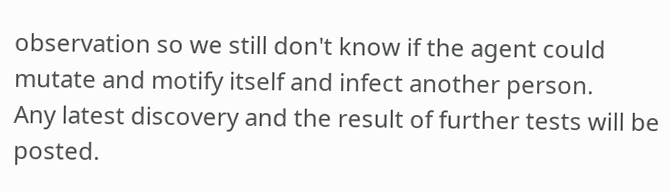observation so we still don't know if the agent could mutate and motify itself and infect another person.
Any latest discovery and the result of further tests will be posted.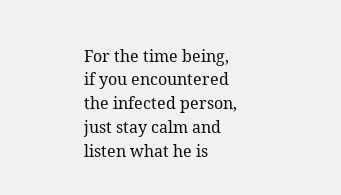For the time being, if you encountered the infected person, just stay calm and listen what he is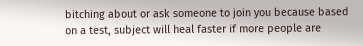bitching about or ask someone to join you because based on a test, subject will heal faster if more people are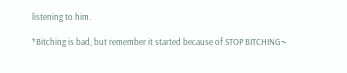listening to him.

*Bitching is bad, but remember it started because of STOP BITCHING~